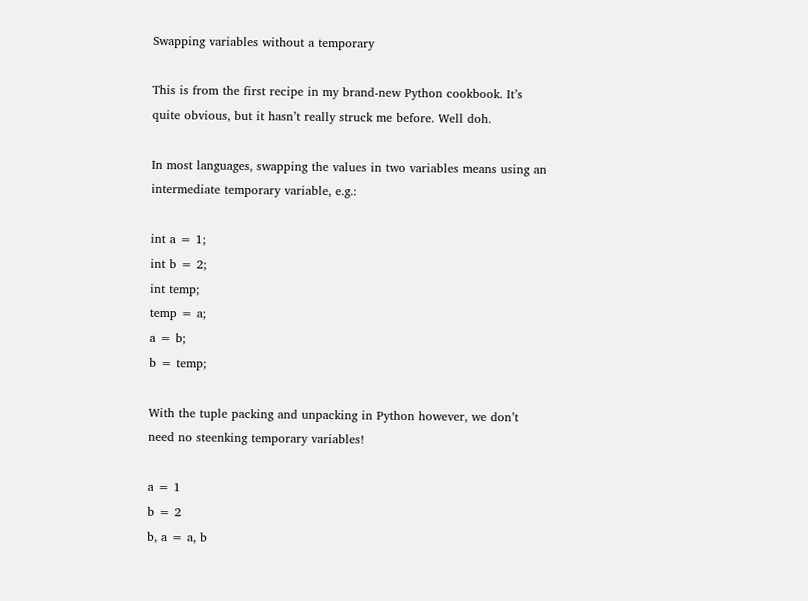Swapping variables without a temporary

This is from the first recipe in my brand-new Python cookbook. It’s quite obvious, but it hasn’t really struck me before. Well doh.

In most languages, swapping the values in two variables means using an intermediate temporary variable, e.g.:

int a = 1;
int b = 2;
int temp;
temp = a;
a = b;
b = temp;

With the tuple packing and unpacking in Python however, we don’t need no steenking temporary variables!

a = 1
b = 2
b, a = a, b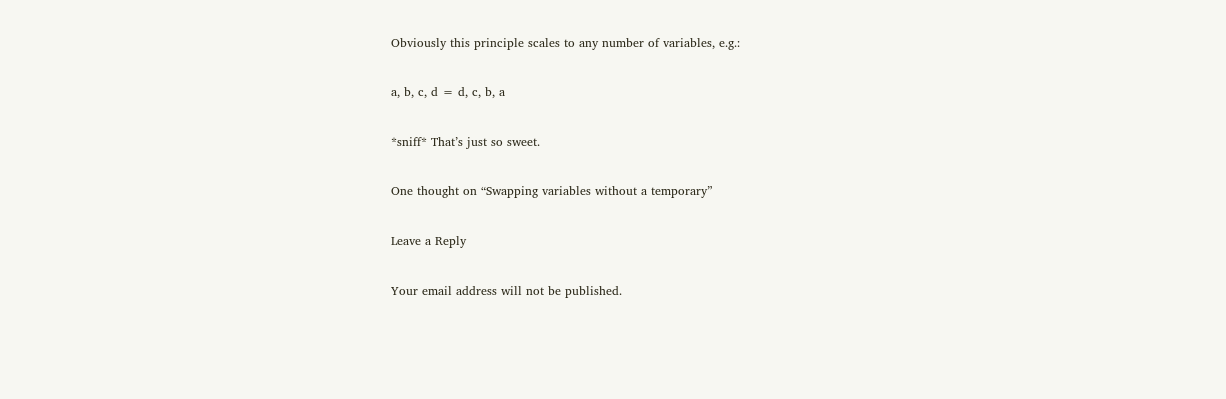Obviously this principle scales to any number of variables, e.g.:

a, b, c, d = d, c, b, a

*sniff* That’s just so sweet.

One thought on “Swapping variables without a temporary”

Leave a Reply

Your email address will not be published.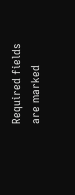Required fields are marked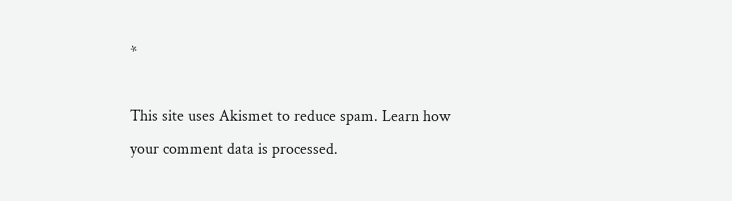*

This site uses Akismet to reduce spam. Learn how your comment data is processed.